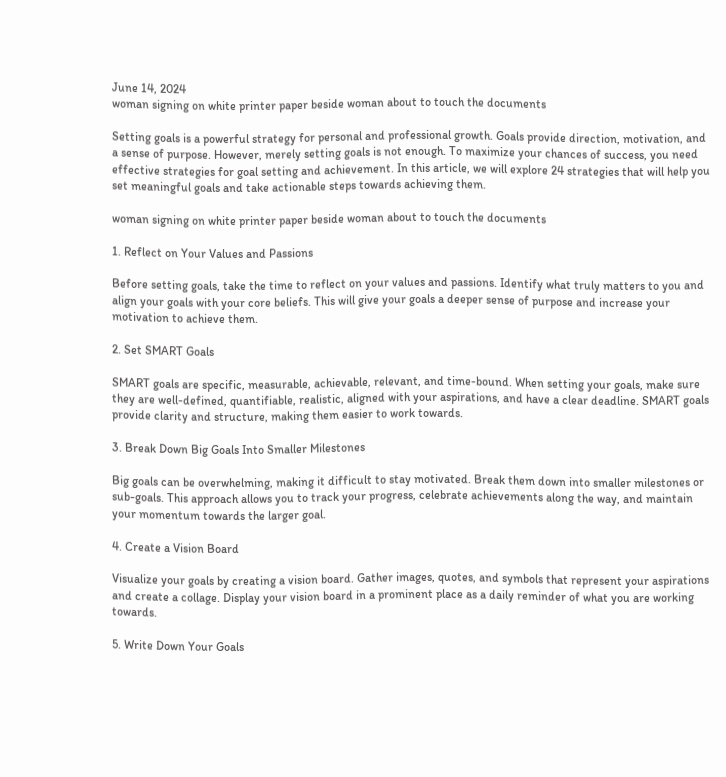June 14, 2024
woman signing on white printer paper beside woman about to touch the documents

Setting goals is a powerful strategy for personal and professional growth. Goals provide direction, motivation, and a sense of purpose. However, merely setting goals is not enough. To maximize your chances of success, you need effective strategies for goal setting and achievement. In this article, we will explore 24 strategies that will help you set meaningful goals and take actionable steps towards achieving them.

woman signing on white printer paper beside woman about to touch the documents

1. Reflect on Your Values and Passions

Before setting goals, take the time to reflect on your values and passions. Identify what truly matters to you and align your goals with your core beliefs. This will give your goals a deeper sense of purpose and increase your motivation to achieve them.

2. Set SMART Goals

SMART goals are specific, measurable, achievable, relevant, and time-bound. When setting your goals, make sure they are well-defined, quantifiable, realistic, aligned with your aspirations, and have a clear deadline. SMART goals provide clarity and structure, making them easier to work towards.

3. Break Down Big Goals Into Smaller Milestones

Big goals can be overwhelming, making it difficult to stay motivated. Break them down into smaller milestones or sub-goals. This approach allows you to track your progress, celebrate achievements along the way, and maintain your momentum towards the larger goal.

4. Create a Vision Board

Visualize your goals by creating a vision board. Gather images, quotes, and symbols that represent your aspirations and create a collage. Display your vision board in a prominent place as a daily reminder of what you are working towards.

5. Write Down Your Goals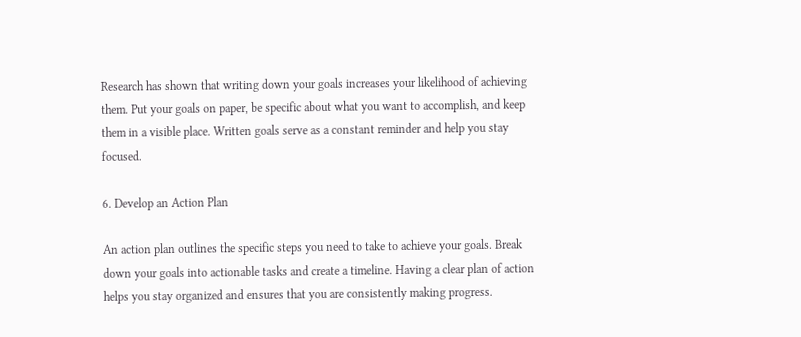Research has shown that writing down your goals increases your likelihood of achieving them. Put your goals on paper, be specific about what you want to accomplish, and keep them in a visible place. Written goals serve as a constant reminder and help you stay focused.

6. Develop an Action Plan

An action plan outlines the specific steps you need to take to achieve your goals. Break down your goals into actionable tasks and create a timeline. Having a clear plan of action helps you stay organized and ensures that you are consistently making progress.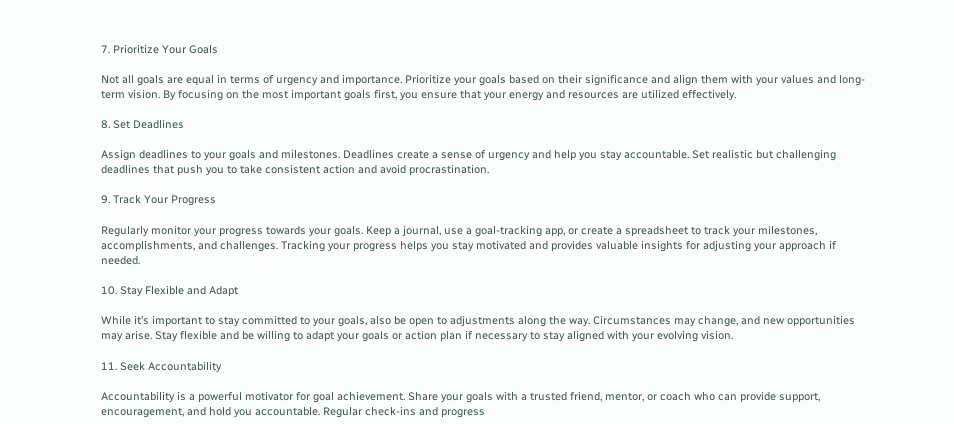7. Prioritize Your Goals

Not all goals are equal in terms of urgency and importance. Prioritize your goals based on their significance and align them with your values and long-term vision. By focusing on the most important goals first, you ensure that your energy and resources are utilized effectively.

8. Set Deadlines

Assign deadlines to your goals and milestones. Deadlines create a sense of urgency and help you stay accountable. Set realistic but challenging deadlines that push you to take consistent action and avoid procrastination.

9. Track Your Progress

Regularly monitor your progress towards your goals. Keep a journal, use a goal-tracking app, or create a spreadsheet to track your milestones, accomplishments, and challenges. Tracking your progress helps you stay motivated and provides valuable insights for adjusting your approach if needed.

10. Stay Flexible and Adapt

While it’s important to stay committed to your goals, also be open to adjustments along the way. Circumstances may change, and new opportunities may arise. Stay flexible and be willing to adapt your goals or action plan if necessary to stay aligned with your evolving vision.

11. Seek Accountability

Accountability is a powerful motivator for goal achievement. Share your goals with a trusted friend, mentor, or coach who can provide support, encouragement, and hold you accountable. Regular check-ins and progress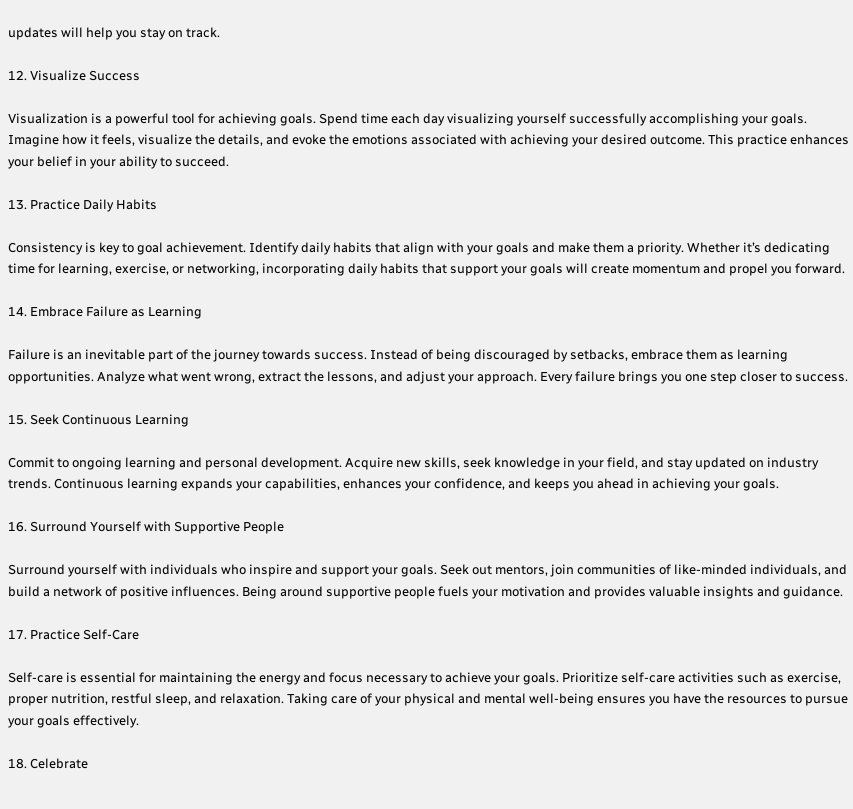updates will help you stay on track.

12. Visualize Success

Visualization is a powerful tool for achieving goals. Spend time each day visualizing yourself successfully accomplishing your goals. Imagine how it feels, visualize the details, and evoke the emotions associated with achieving your desired outcome. This practice enhances your belief in your ability to succeed.

13. Practice Daily Habits

Consistency is key to goal achievement. Identify daily habits that align with your goals and make them a priority. Whether it’s dedicating time for learning, exercise, or networking, incorporating daily habits that support your goals will create momentum and propel you forward.

14. Embrace Failure as Learning

Failure is an inevitable part of the journey towards success. Instead of being discouraged by setbacks, embrace them as learning opportunities. Analyze what went wrong, extract the lessons, and adjust your approach. Every failure brings you one step closer to success.

15. Seek Continuous Learning

Commit to ongoing learning and personal development. Acquire new skills, seek knowledge in your field, and stay updated on industry trends. Continuous learning expands your capabilities, enhances your confidence, and keeps you ahead in achieving your goals.

16. Surround Yourself with Supportive People

Surround yourself with individuals who inspire and support your goals. Seek out mentors, join communities of like-minded individuals, and build a network of positive influences. Being around supportive people fuels your motivation and provides valuable insights and guidance.

17. Practice Self-Care

Self-care is essential for maintaining the energy and focus necessary to achieve your goals. Prioritize self-care activities such as exercise, proper nutrition, restful sleep, and relaxation. Taking care of your physical and mental well-being ensures you have the resources to pursue your goals effectively.

18. Celebrate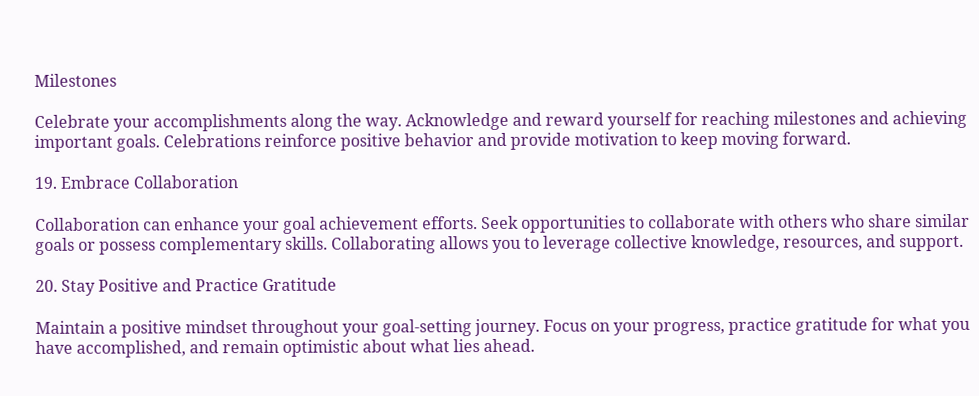Milestones

Celebrate your accomplishments along the way. Acknowledge and reward yourself for reaching milestones and achieving important goals. Celebrations reinforce positive behavior and provide motivation to keep moving forward.

19. Embrace Collaboration

Collaboration can enhance your goal achievement efforts. Seek opportunities to collaborate with others who share similar goals or possess complementary skills. Collaborating allows you to leverage collective knowledge, resources, and support.

20. Stay Positive and Practice Gratitude

Maintain a positive mindset throughout your goal-setting journey. Focus on your progress, practice gratitude for what you have accomplished, and remain optimistic about what lies ahead.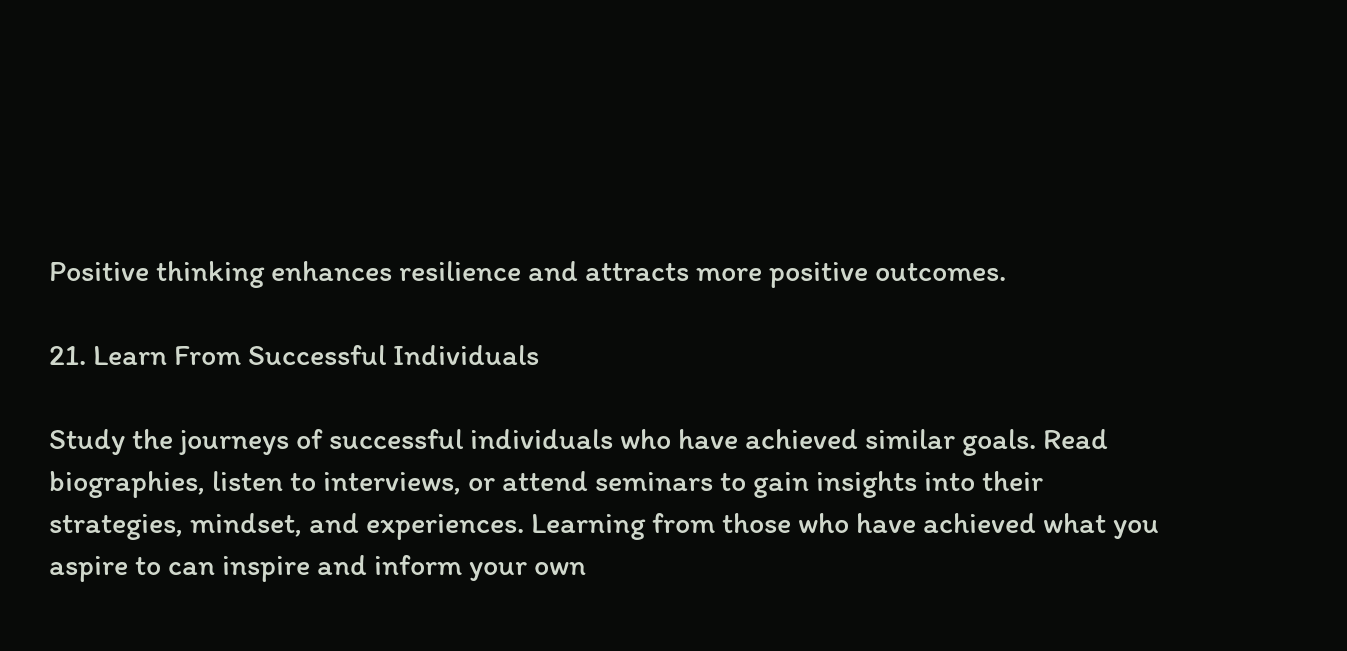Positive thinking enhances resilience and attracts more positive outcomes.

21. Learn From Successful Individuals

Study the journeys of successful individuals who have achieved similar goals. Read biographies, listen to interviews, or attend seminars to gain insights into their strategies, mindset, and experiences. Learning from those who have achieved what you aspire to can inspire and inform your own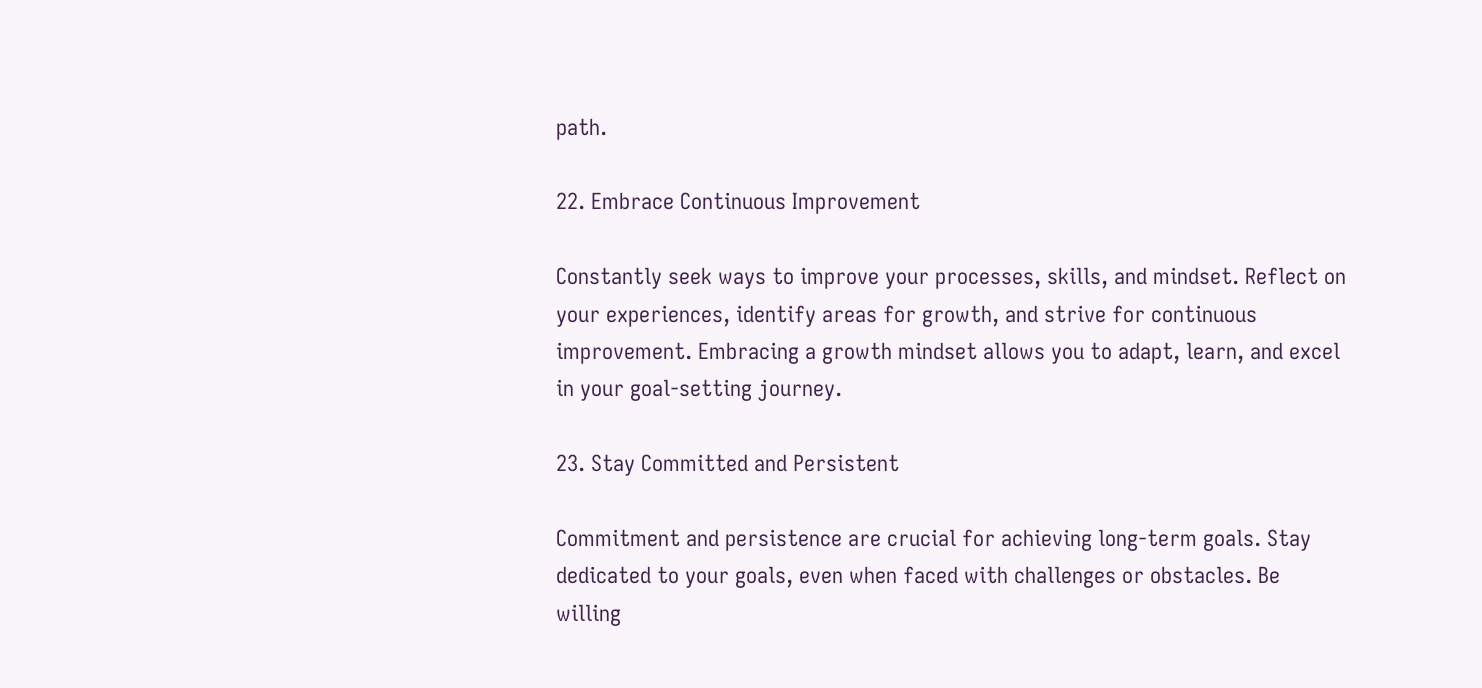path.

22. Embrace Continuous Improvement

Constantly seek ways to improve your processes, skills, and mindset. Reflect on your experiences, identify areas for growth, and strive for continuous improvement. Embracing a growth mindset allows you to adapt, learn, and excel in your goal-setting journey.

23. Stay Committed and Persistent

Commitment and persistence are crucial for achieving long-term goals. Stay dedicated to your goals, even when faced with challenges or obstacles. Be willing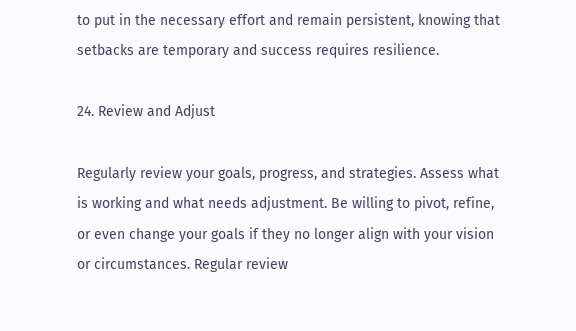to put in the necessary effort and remain persistent, knowing that setbacks are temporary and success requires resilience.

24. Review and Adjust

Regularly review your goals, progress, and strategies. Assess what is working and what needs adjustment. Be willing to pivot, refine, or even change your goals if they no longer align with your vision or circumstances. Regular review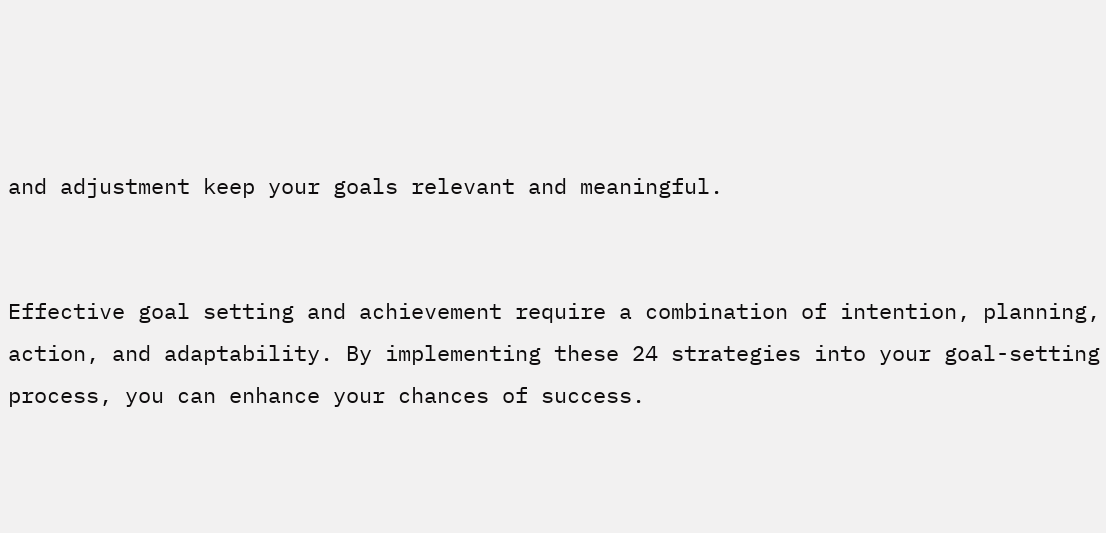and adjustment keep your goals relevant and meaningful.


Effective goal setting and achievement require a combination of intention, planning, action, and adaptability. By implementing these 24 strategies into your goal-setting process, you can enhance your chances of success.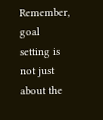Remember, goal setting is not just about the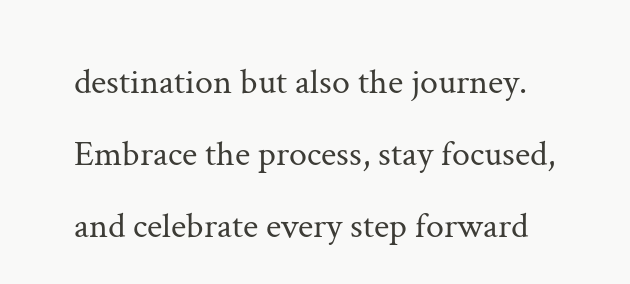destination but also the journey. Embrace the process, stay focused, and celebrate every step forward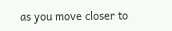as you move closer to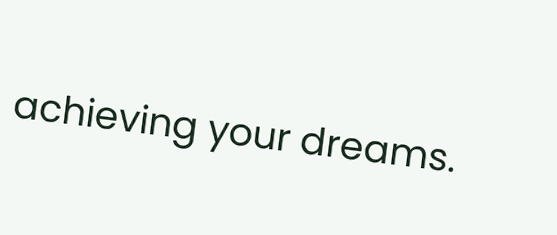achieving your dreams.